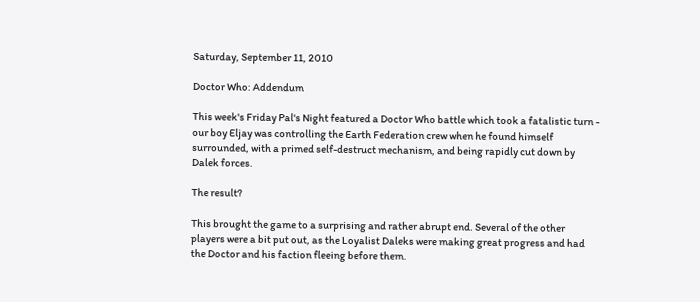Saturday, September 11, 2010

Doctor Who: Addendum

This week's Friday Pal's Night featured a Doctor Who battle which took a fatalistic turn - our boy Eljay was controlling the Earth Federation crew when he found himself surrounded, with a primed self-destruct mechanism, and being rapidly cut down by Dalek forces.

The result?

This brought the game to a surprising and rather abrupt end. Several of the other players were a bit put out, as the Loyalist Daleks were making great progress and had the Doctor and his faction fleeing before them.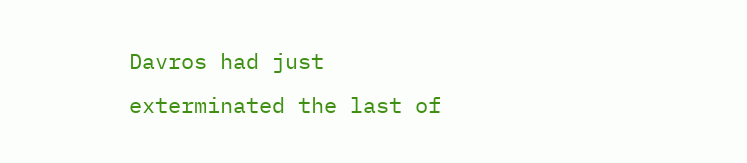Davros had just exterminated the last of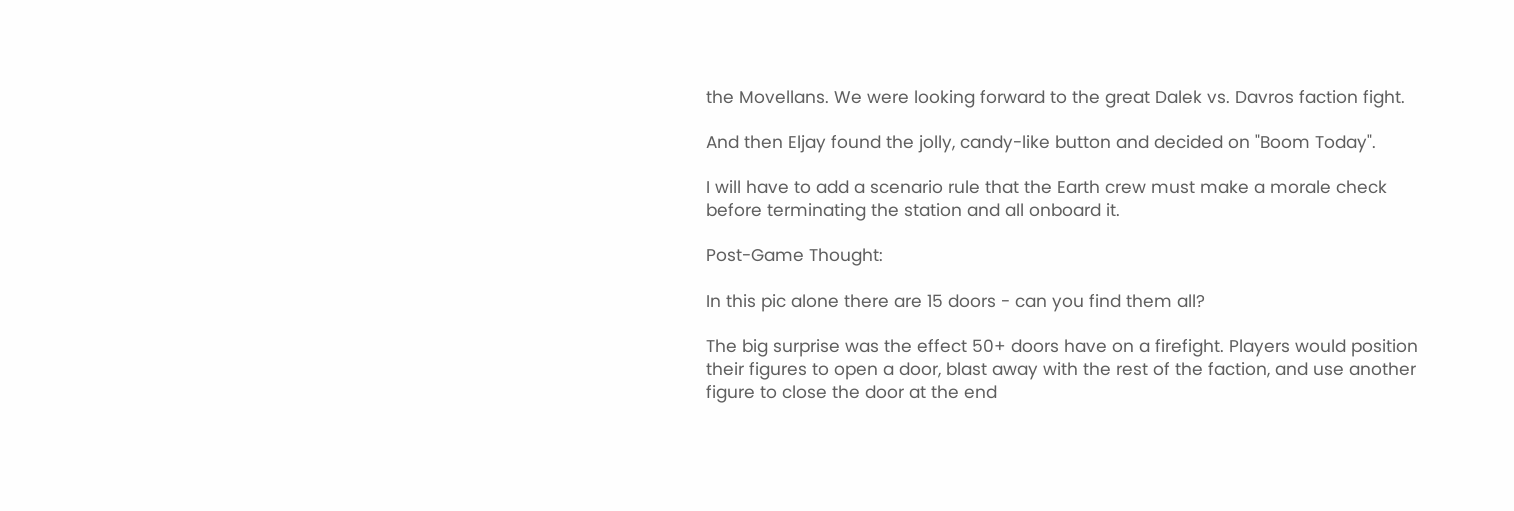the Movellans. We were looking forward to the great Dalek vs. Davros faction fight.

And then Eljay found the jolly, candy-like button and decided on "Boom Today".

I will have to add a scenario rule that the Earth crew must make a morale check before terminating the station and all onboard it.

Post-Game Thought:

In this pic alone there are 15 doors - can you find them all?

The big surprise was the effect 50+ doors have on a firefight. Players would position their figures to open a door, blast away with the rest of the faction, and use another figure to close the door at the end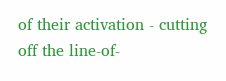of their activation - cutting off the line-of-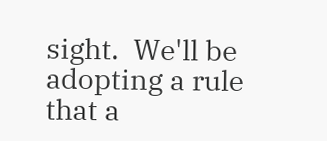sight.  We'll be adopting a rule that a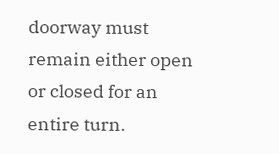doorway must remain either open or closed for an entire turn.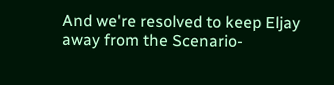And we're resolved to keep Eljay away from the Scenario-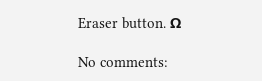Eraser button. Ω

No comments: